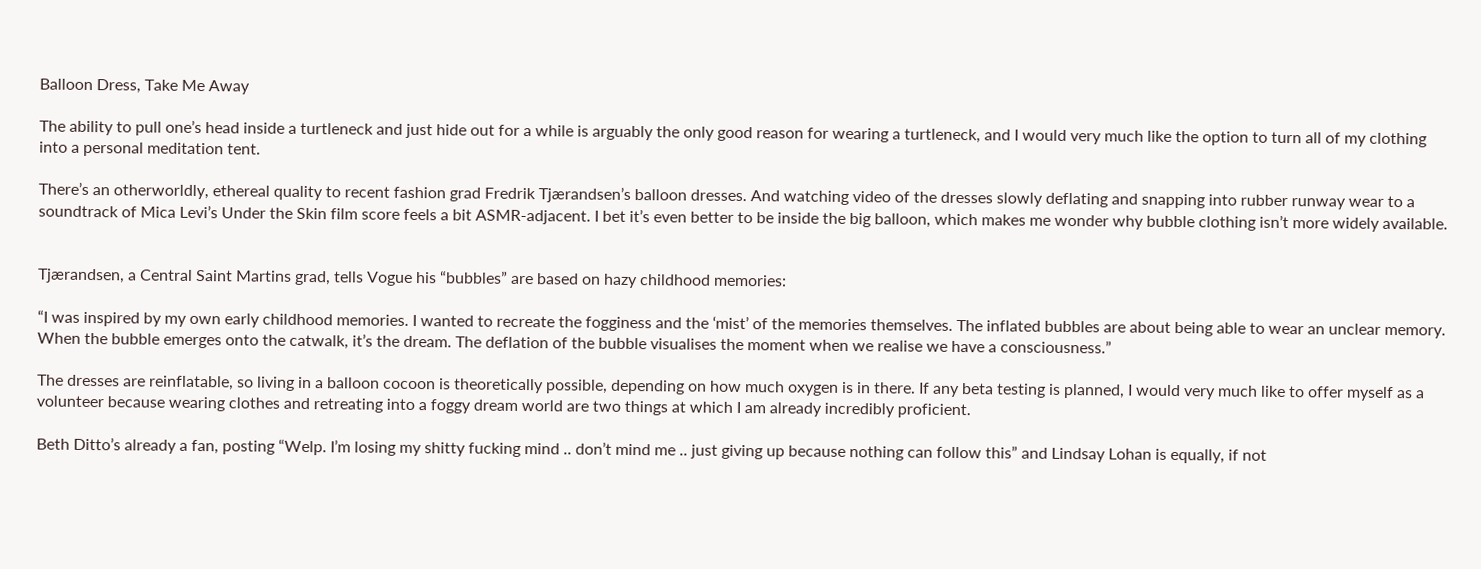Balloon Dress, Take Me Away

The ability to pull one’s head inside a turtleneck and just hide out for a while is arguably the only good reason for wearing a turtleneck, and I would very much like the option to turn all of my clothing into a personal meditation tent.

There’s an otherworldly, ethereal quality to recent fashion grad Fredrik Tjærandsen’s balloon dresses. And watching video of the dresses slowly deflating and snapping into rubber runway wear to a soundtrack of Mica Levi’s Under the Skin film score feels a bit ASMR-adjacent. I bet it’s even better to be inside the big balloon, which makes me wonder why bubble clothing isn’t more widely available.


Tjærandsen, a Central Saint Martins grad, tells Vogue his “bubbles” are based on hazy childhood memories:

“I was inspired by my own early childhood memories. I wanted to recreate the fogginess and the ‘mist’ of the memories themselves. The inflated bubbles are about being able to wear an unclear memory. When the bubble emerges onto the catwalk, it’s the dream. The deflation of the bubble visualises the moment when we realise we have a consciousness.”

The dresses are reinflatable, so living in a balloon cocoon is theoretically possible, depending on how much oxygen is in there. If any beta testing is planned, I would very much like to offer myself as a volunteer because wearing clothes and retreating into a foggy dream world are two things at which I am already incredibly proficient.

Beth Ditto’s already a fan, posting “Welp. I’m losing my shitty fucking mind .. don’t mind me .. just giving up because nothing can follow this” and Lindsay Lohan is equally, if not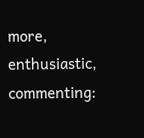more, enthusiastic, commenting: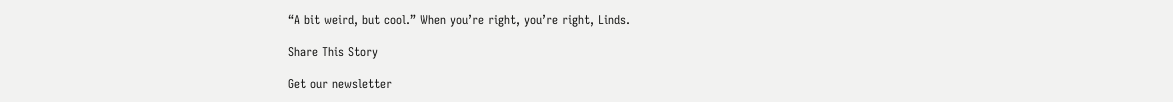“A bit weird, but cool.” When you’re right, you’re right, Linds.

Share This Story

Get our newsletter